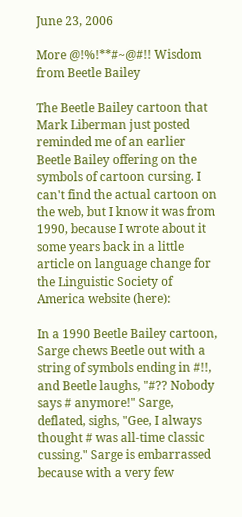June 23, 2006

More @!%!**#~@#!! Wisdom from Beetle Bailey

The Beetle Bailey cartoon that Mark Liberman just posted reminded me of an earlier Beetle Bailey offering on the symbols of cartoon cursing. I can't find the actual cartoon on the web, but I know it was from 1990, because I wrote about it some years back in a little article on language change for the Linguistic Society of America website (here):

In a 1990 Beetle Bailey cartoon, Sarge chews Beetle out with a string of symbols ending in #!!, and Beetle laughs, "#?? Nobody says # anymore!" Sarge, deflated, sighs, "Gee, I always thought # was all-time classic cussing." Sarge is embarrassed because with a very few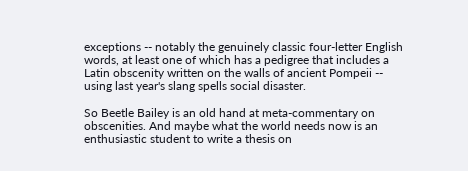exceptions -- notably the genuinely classic four-letter English words, at least one of which has a pedigree that includes a Latin obscenity written on the walls of ancient Pompeii -- using last year's slang spells social disaster.

So Beetle Bailey is an old hand at meta-commentary on obscenities. And maybe what the world needs now is an enthusiastic student to write a thesis on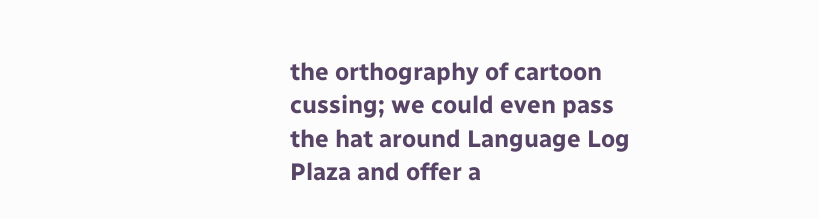the orthography of cartoon cussing; we could even pass the hat around Language Log Plaza and offer a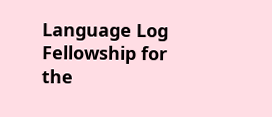Language Log Fellowship for the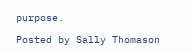purpose.

Posted by Sally Thomason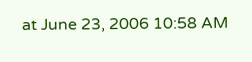at June 23, 2006 10:58 AM